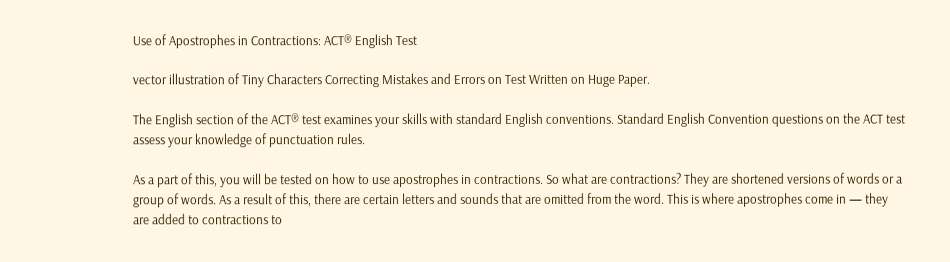Use of Apostrophes in Contractions: ACT® English Test

vector illustration of Tiny Characters Correcting Mistakes and Errors on Test Written on Huge Paper.

The English section of the ACT® test examines your skills with standard English conventions. Standard English Convention questions on the ACT test assess your knowledge of punctuation rules.

As a part of this, you will be tested on how to use apostrophes in contractions. So what are contractions? They are shortened versions of words or a group of words. As a result of this, there are certain letters and sounds that are omitted from the word. This is where apostrophes come in — they are added to contractions to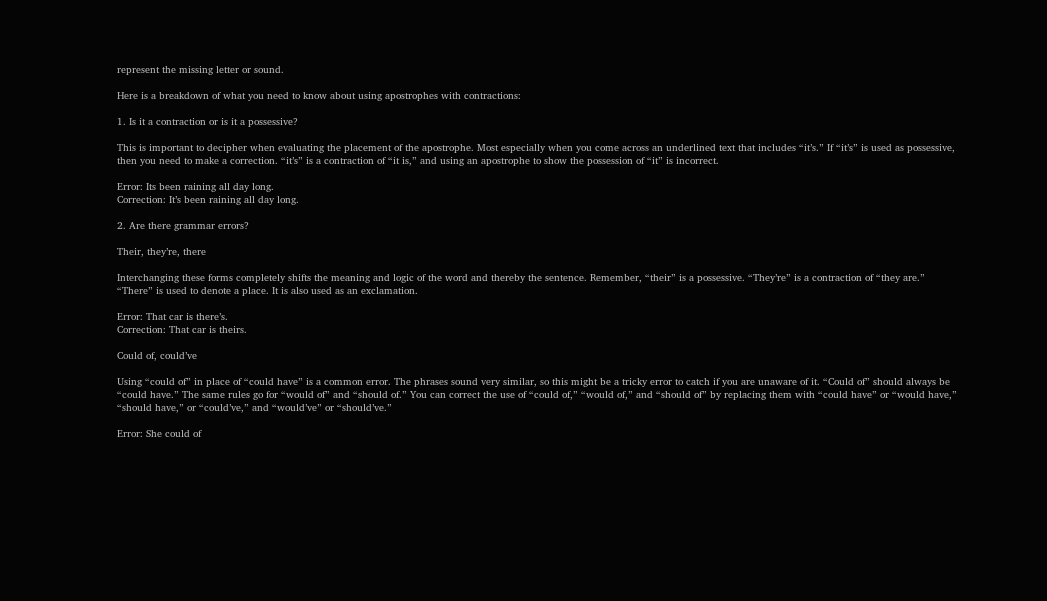represent the missing letter or sound.

Here is a breakdown of what you need to know about using apostrophes with contractions:

1. Is it a contraction or is it a possessive?

This is important to decipher when evaluating the placement of the apostrophe. Most especially when you come across an underlined text that includes “it’s.” If “it’s” is used as possessive, then you need to make a correction. “it’s” is a contraction of “it is,” and using an apostrophe to show the possession of “it” is incorrect.

Error: Its been raining all day long.
Correction: It’s been raining all day long.

2. Are there grammar errors?

Their, they’re, there

Interchanging these forms completely shifts the meaning and logic of the word and thereby the sentence. Remember, “their” is a possessive. “They’re” is a contraction of “they are.” “There” is used to denote a place. It is also used as an exclamation.

Error: That car is there’s.
Correction: That car is theirs.

Could of, could’ve

Using “could of” in place of “could have” is a common error. The phrases sound very similar, so this might be a tricky error to catch if you are unaware of it. “Could of” should always be “could have.” The same rules go for “would of” and “should of.” You can correct the use of “could of,” “would of,” and “should of” by replacing them with “could have” or “would have,” “should have,” or “could’ve,” and “would’ve” or “should’ve.”

Error: She could of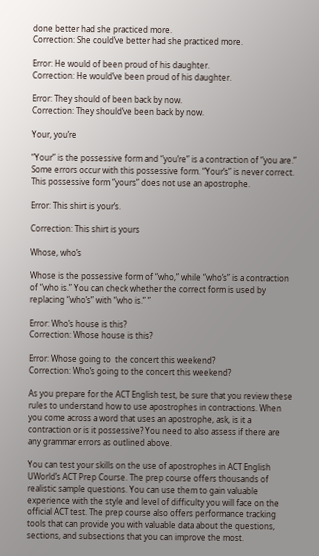done better had she practiced more.
Correction: She could’ve better had she practiced more.

Error: He would of been proud of his daughter.
Correction: He would’ve been proud of his daughter.

Error: They should of been back by now.
Correction: They should’ve been back by now.

Your, you’re

“Your” is the possessive form and “you’re” is a contraction of “you are.” Some errors occur with this possessive form. “Your’s” is never correct. This possessive form “yours” does not use an apostrophe.

Error: This shirt is your’s.

Correction: This shirt is yours

Whose, who’s

Whose is the possessive form of “who,” while “who’s” is a contraction of “who is.” You can check whether the correct form is used by replacing “who’s” with “who is.” ”

Error: Who’s house is this?
Correction: Whose house is this?

Error: Whose going to  the concert this weekend?
Correction: Who’s going to the concert this weekend?

As you prepare for the ACT English test, be sure that you review these rules to understand how to use apostrophes in contractions. When you come across a word that uses an apostrophe, ask, is it a contraction or is it possessive? You need to also assess if there are any grammar errors as outlined above.

You can test your skills on the use of apostrophes in ACT English UWorld’s ACT Prep Course. The prep course offers thousands of realistic sample questions. You can use them to gain valuable experience with the style and level of difficulty you will face on the official ACT test. The prep course also offers performance tracking tools that can provide you with valuable data about the questions, sections, and subsections that you can improve the most.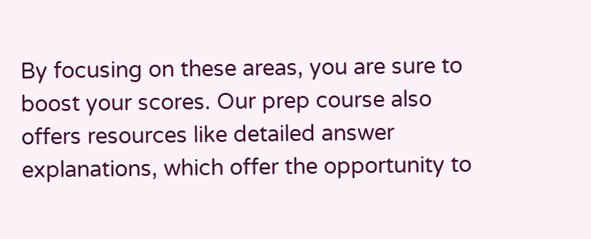By focusing on these areas, you are sure to boost your scores. Our prep course also offers resources like detailed answer explanations, which offer the opportunity to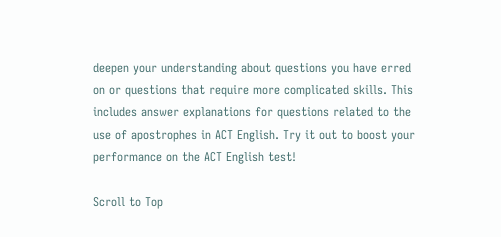deepen your understanding about questions you have erred on or questions that require more complicated skills. This includes answer explanations for questions related to the use of apostrophes in ACT English. Try it out to boost your performance on the ACT English test!

Scroll to Top